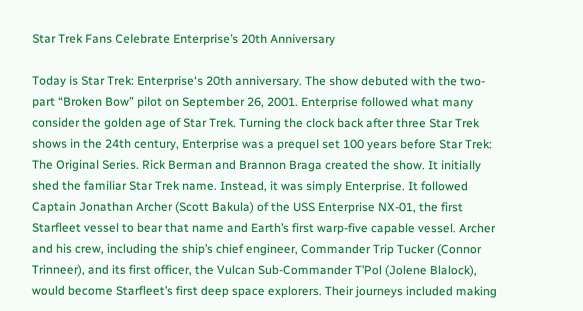Star Trek Fans Celebrate Enterprise’s 20th Anniversary

Today is Star Trek: Enterprise‘s 20th anniversary. The show debuted with the two-part “Broken Bow” pilot on September 26, 2001. Enterprise followed what many consider the golden age of Star Trek. Turning the clock back after three Star Trek shows in the 24th century, Enterprise was a prequel set 100 years before Star Trek: The Original Series. Rick Berman and Brannon Braga created the show. It initially shed the familiar Star Trek name. Instead, it was simply Enterprise. It followed Captain Jonathan Archer (Scott Bakula) of the USS Enterprise NX-01, the first Starfleet vessel to bear that name and Earth’s first warp-five capable vessel. Archer and his crew, including the ship’s chief engineer, Commander Trip Tucker (Connor Trinneer), and its first officer, the Vulcan Sub-Commander T’Pol (Jolene Blalock), would become Starfleet’s first deep space explorers. Their journeys included making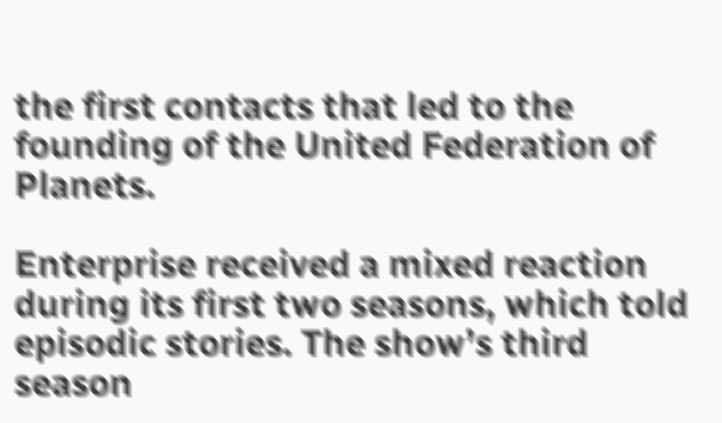the first contacts that led to the founding of the United Federation of Planets.

Enterprise received a mixed reaction during its first two seasons, which told episodic stories. The show’s third season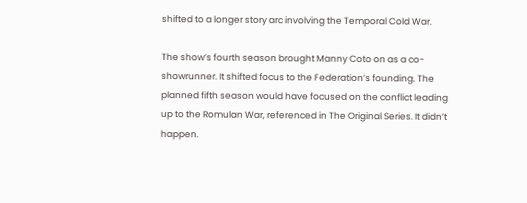shifted to a longer story arc involving the Temporal Cold War.

The show’s fourth season brought Manny Coto on as a co-showrunner. It shifted focus to the Federation’s founding. The planned fifth season would have focused on the conflict leading up to the Romulan War, referenced in The Original Series. It didn’t happen.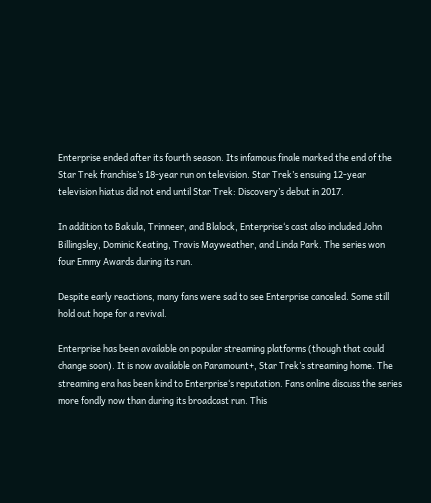Enterprise ended after its fourth season. Its infamous finale marked the end of the Star Trek franchise’s 18-year run on television. Star Trek’s ensuing 12-year television hiatus did not end until Star Trek: Discovery’s debut in 2017.

In addition to Bakula, Trinneer, and Blalock, Enterprise‘s cast also included John Billingsley, Dominic Keating, Travis Mayweather, and Linda Park. The series won four Emmy Awards during its run.

Despite early reactions, many fans were sad to see Enterprise canceled. Some still hold out hope for a revival.

Enterprise has been available on popular streaming platforms (though that could change soon). It is now available on Paramount+, Star Trek’s streaming home. The streaming era has been kind to Enterprise‘s reputation. Fans online discuss the series more fondly now than during its broadcast run. This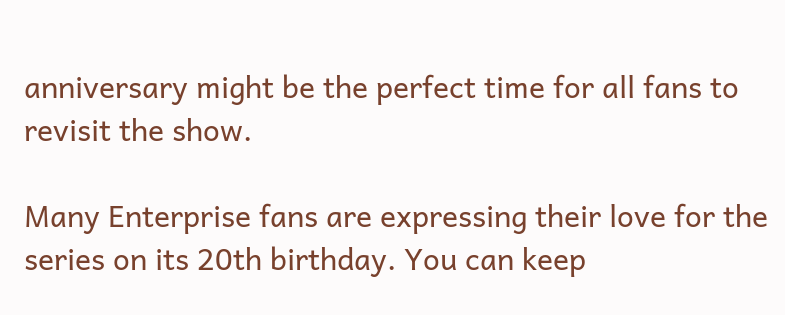anniversary might be the perfect time for all fans to revisit the show.

Many Enterprise fans are expressing their love for the series on its 20th birthday. You can keep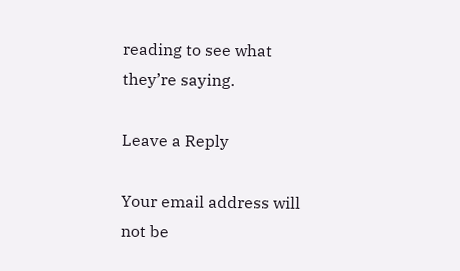reading to see what they’re saying.

Leave a Reply

Your email address will not be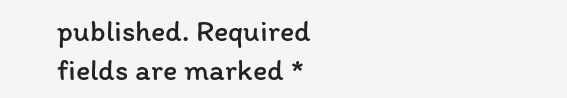published. Required fields are marked *